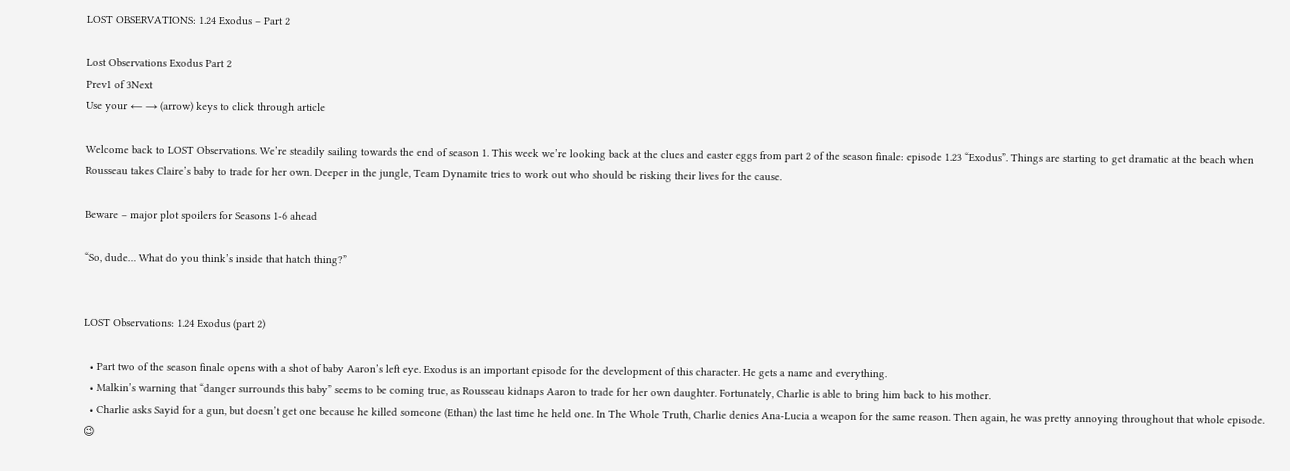LOST OBSERVATIONS: 1.24 Exodus – Part 2

Lost Observations Exodus Part 2
Prev1 of 3Next
Use your ← → (arrow) keys to click through article

Welcome back to LOST Observations. We’re steadily sailing towards the end of season 1. This week we’re looking back at the clues and easter eggs from part 2 of the season finale: episode 1.23 “Exodus”. Things are starting to get dramatic at the beach when Rousseau takes Claire’s baby to trade for her own. Deeper in the jungle, Team Dynamite tries to work out who should be risking their lives for the cause.

Beware – major plot spoilers for Seasons 1-6 ahead

“So, dude… What do you think’s inside that hatch thing?”


LOST Observations: 1.24 Exodus (part 2)

  • Part two of the season finale opens with a shot of baby Aaron’s left eye. Exodus is an important episode for the development of this character. He gets a name and everything.
  • Malkin’s warning that “danger surrounds this baby” seems to be coming true, as Rousseau kidnaps Aaron to trade for her own daughter. Fortunately, Charlie is able to bring him back to his mother.
  • Charlie asks Sayid for a gun, but doesn’t get one because he killed someone (Ethan) the last time he held one. In The Whole Truth, Charlie denies Ana-Lucia a weapon for the same reason. Then again, he was pretty annoying throughout that whole episode. 😉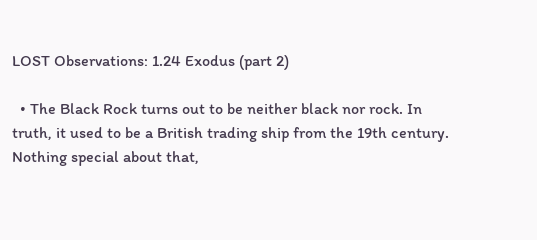LOST Observations: 1.24 Exodus (part 2)

  • The Black Rock turns out to be neither black nor rock. In truth, it used to be a British trading ship from the 19th century. Nothing special about that,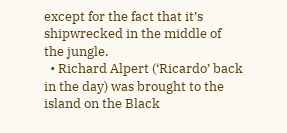except for the fact that it’s shipwrecked in the middle of the jungle.
  • Richard Alpert (‘Ricardo’ back in the day) was brought to the island on the Black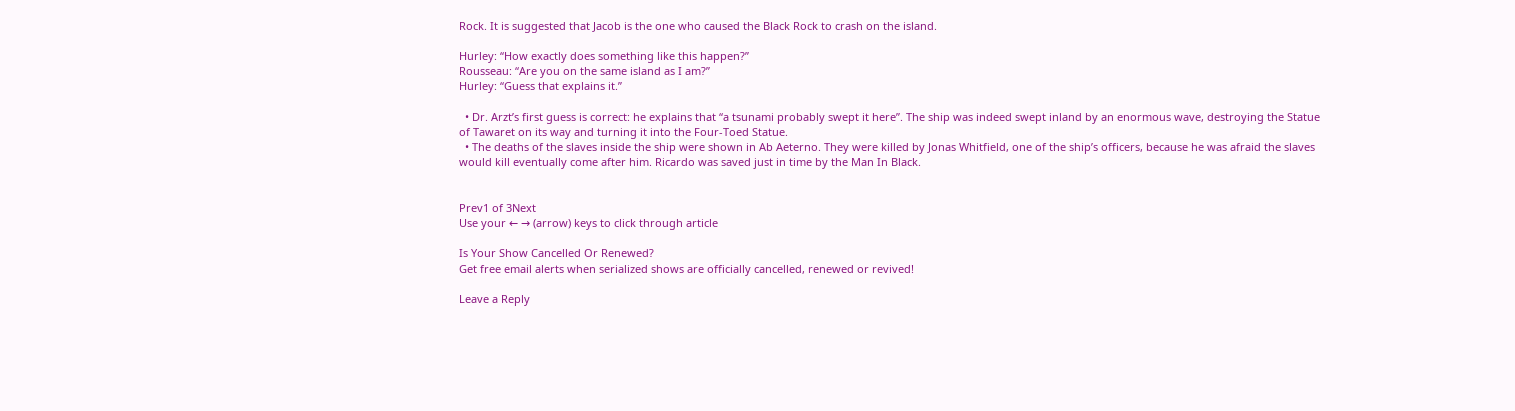Rock. It is suggested that Jacob is the one who caused the Black Rock to crash on the island.

Hurley: “How exactly does something like this happen?”
Rousseau: “Are you on the same island as I am?”
Hurley: “Guess that explains it.”

  • Dr. Arzt’s first guess is correct: he explains that “a tsunami probably swept it here”. The ship was indeed swept inland by an enormous wave, destroying the Statue of Tawaret on its way and turning it into the Four-Toed Statue.
  • The deaths of the slaves inside the ship were shown in Ab Aeterno. They were killed by Jonas Whitfield, one of the ship’s officers, because he was afraid the slaves would kill eventually come after him. Ricardo was saved just in time by the Man In Black.


Prev1 of 3Next
Use your ← → (arrow) keys to click through article

Is Your Show Cancelled Or Renewed?
Get free email alerts when serialized shows are officially cancelled, renewed or revived!

Leave a Reply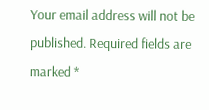Your email address will not be published. Required fields are marked *